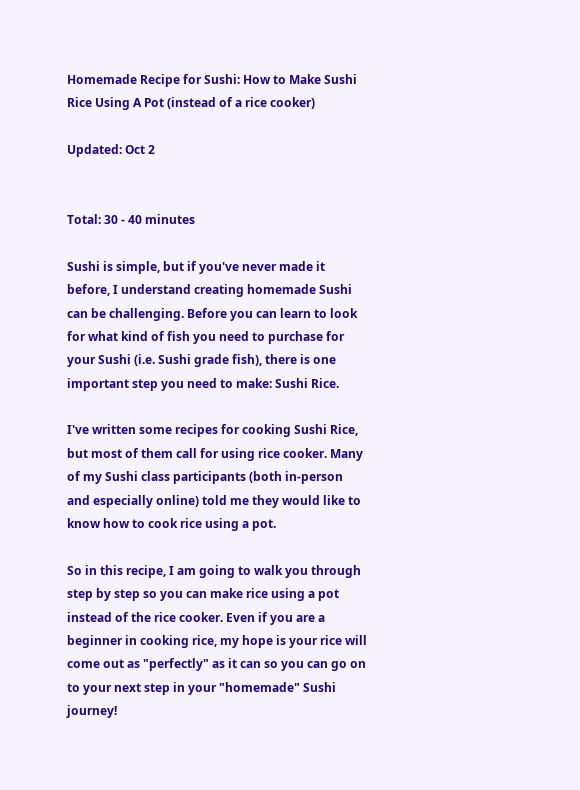Homemade Recipe for Sushi: How to Make Sushi Rice Using A Pot (instead of a rice cooker)

Updated: Oct 2


Total: 30 - 40 minutes

Sushi is simple, but if you've never made it before, I understand creating homemade Sushi can be challenging. Before you can learn to look for what kind of fish you need to purchase for your Sushi (i.e. Sushi grade fish), there is one important step you need to make: Sushi Rice.

I've written some recipes for cooking Sushi Rice, but most of them call for using rice cooker. Many of my Sushi class participants (both in-person and especially online) told me they would like to know how to cook rice using a pot.

So in this recipe, I am going to walk you through step by step so you can make rice using a pot instead of the rice cooker. Even if you are a beginner in cooking rice, my hope is your rice will come out as "perfectly" as it can so you can go on to your next step in your "homemade" Sushi journey!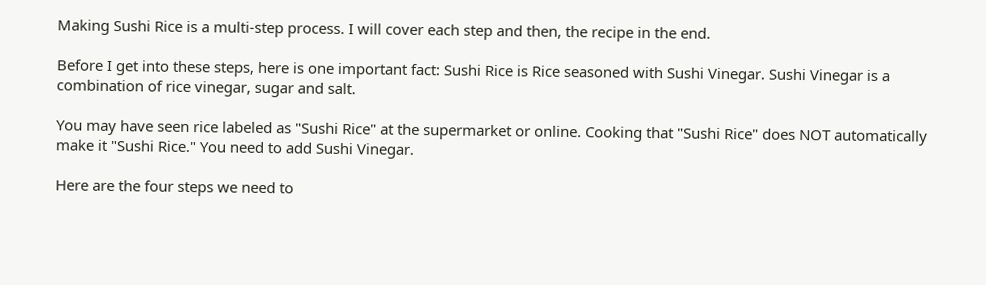Making Sushi Rice is a multi-step process. I will cover each step and then, the recipe in the end.

Before I get into these steps, here is one important fact: Sushi Rice is Rice seasoned with Sushi Vinegar. Sushi Vinegar is a combination of rice vinegar, sugar and salt.

You may have seen rice labeled as "Sushi Rice" at the supermarket or online. Cooking that "Sushi Rice" does NOT automatically make it "Sushi Rice." You need to add Sushi Vinegar.

Here are the four steps we need to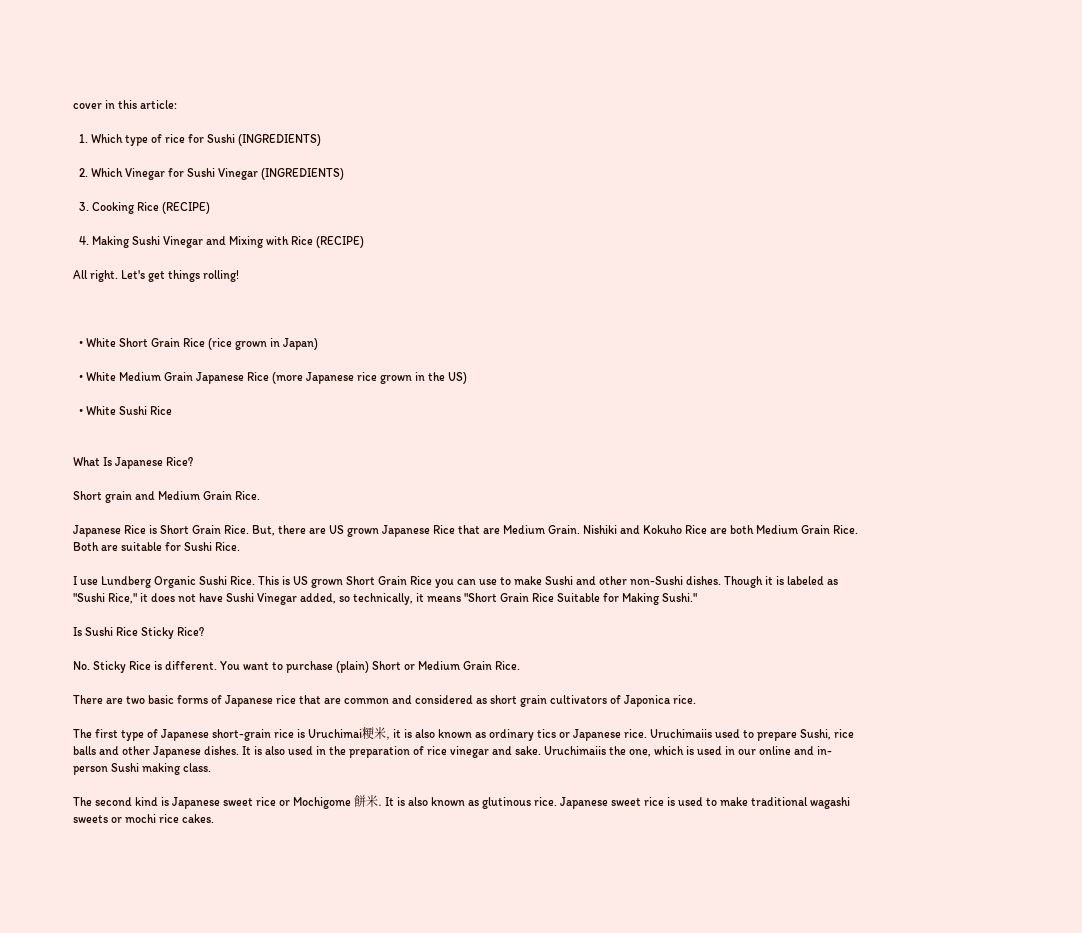cover in this article:

  1. Which type of rice for Sushi (INGREDIENTS)

  2. Which Vinegar for Sushi Vinegar (INGREDIENTS)

  3. Cooking Rice (RECIPE)

  4. Making Sushi Vinegar and Mixing with Rice (RECIPE)

All right. Let's get things rolling!



  • White Short Grain Rice (rice grown in Japan)

  • White Medium Grain Japanese Rice (more Japanese rice grown in the US)

  • White Sushi Rice


What Is Japanese Rice?

Short grain and Medium Grain Rice.

Japanese Rice is Short Grain Rice. But, there are US grown Japanese Rice that are Medium Grain. Nishiki and Kokuho Rice are both Medium Grain Rice. Both are suitable for Sushi Rice.

I use Lundberg Organic Sushi Rice. This is US grown Short Grain Rice you can use to make Sushi and other non-Sushi dishes. Though it is labeled as "Sushi Rice," it does not have Sushi Vinegar added, so technically, it means "Short Grain Rice Suitable for Making Sushi."

Is Sushi Rice Sticky Rice?

No. Sticky Rice is different. You want to purchase (plain) Short or Medium Grain Rice.

There are two basic forms of Japanese rice that are common and considered as short grain cultivators of Japonica rice.

The first type of Japanese short-grain rice is Uruchimai粳米, it is also known as ordinary tics or Japanese rice. Uruchimaiis used to prepare Sushi, rice balls and other Japanese dishes. It is also used in the preparation of rice vinegar and sake. Uruchimaiis the one, which is used in our online and in-person Sushi making class.

The second kind is Japanese sweet rice or Mochigome 餅米. It is also known as glutinous rice. Japanese sweet rice is used to make traditional wagashi sweets or mochi rice cakes.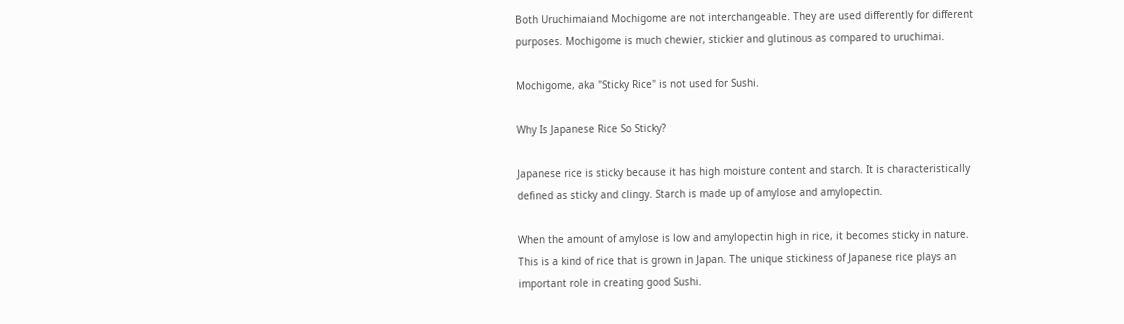Both Uruchimaiand Mochigome are not interchangeable. They are used differently for different purposes. Mochigome is much chewier, stickier and glutinous as compared to uruchimai.

Mochigome, aka "Sticky Rice" is not used for Sushi.

Why Is Japanese Rice So Sticky?

Japanese rice is sticky because it has high moisture content and starch. It is characteristically defined as sticky and clingy. Starch is made up of amylose and amylopectin.

When the amount of amylose is low and amylopectin high in rice, it becomes sticky in nature. This is a kind of rice that is grown in Japan. The unique stickiness of Japanese rice plays an important role in creating good Sushi.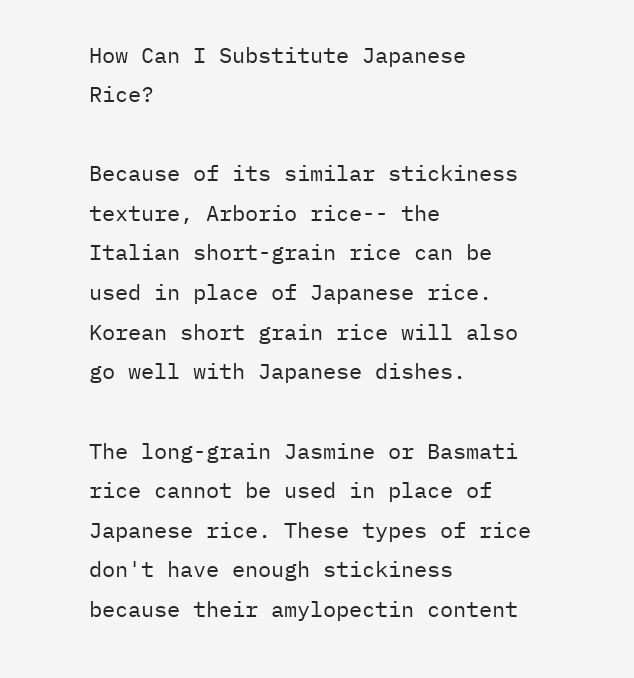How Can I Substitute Japanese Rice?

Because of its similar stickiness texture, Arborio rice-- the Italian short-grain rice can be used in place of Japanese rice. Korean short grain rice will also go well with Japanese dishes.

The long-grain Jasmine or Basmati rice cannot be used in place of Japanese rice. These types of rice don't have enough stickiness because their amylopectin content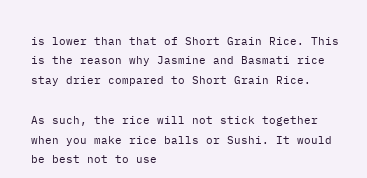is lower than that of Short Grain Rice. This is the reason why Jasmine and Basmati rice stay drier compared to Short Grain Rice.

As such, the rice will not stick together when you make rice balls or Sushi. It would be best not to use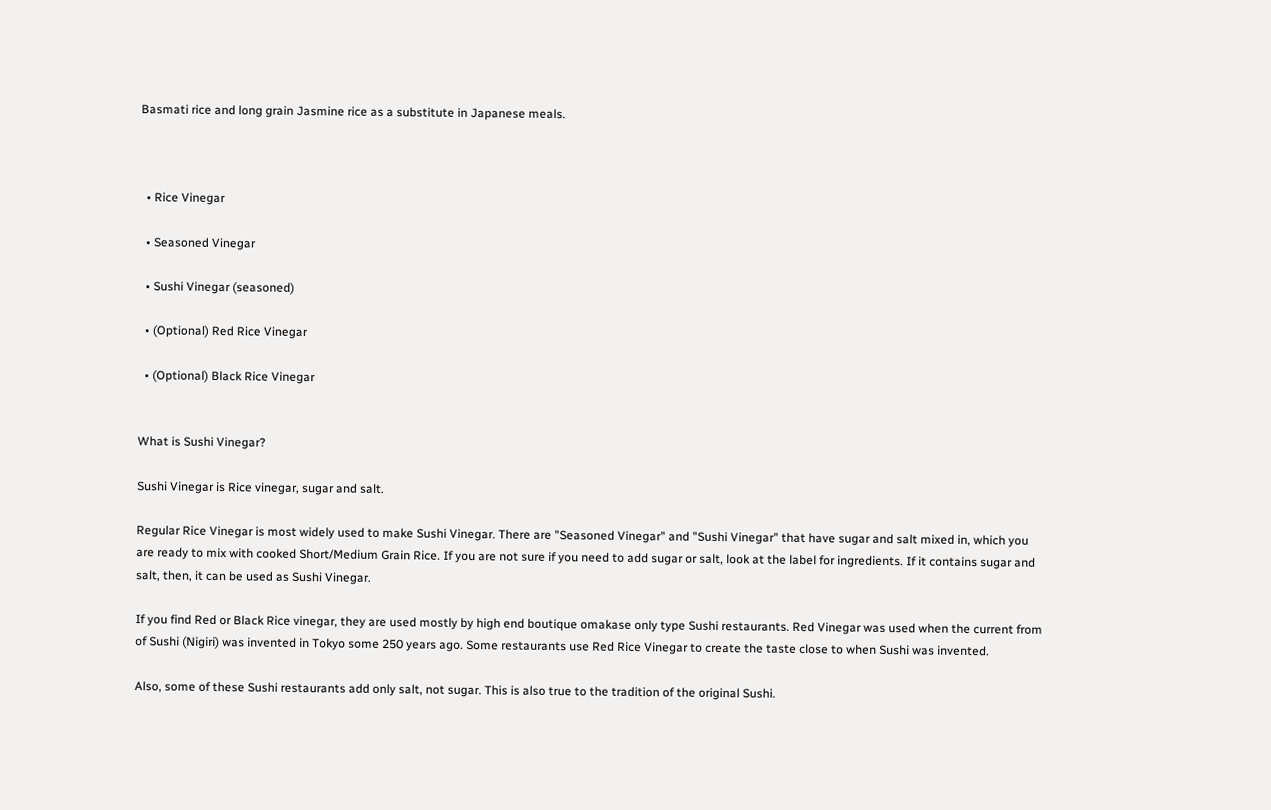Basmati rice and long grain Jasmine rice as a substitute in Japanese meals.



  • Rice Vinegar

  • Seasoned Vinegar

  • Sushi Vinegar (seasoned)

  • (Optional) Red Rice Vinegar

  • (Optional) Black Rice Vinegar


What is Sushi Vinegar?

Sushi Vinegar is Rice vinegar, sugar and salt.

Regular Rice Vinegar is most widely used to make Sushi Vinegar. There are "Seasoned Vinegar" and "Sushi Vinegar" that have sugar and salt mixed in, which you are ready to mix with cooked Short/Medium Grain Rice. If you are not sure if you need to add sugar or salt, look at the label for ingredients. If it contains sugar and salt, then, it can be used as Sushi Vinegar.

If you find Red or Black Rice vinegar, they are used mostly by high end boutique omakase only type Sushi restaurants. Red Vinegar was used when the current from of Sushi (Nigiri) was invented in Tokyo some 250 years ago. Some restaurants use Red Rice Vinegar to create the taste close to when Sushi was invented.

Also, some of these Sushi restaurants add only salt, not sugar. This is also true to the tradition of the original Sushi.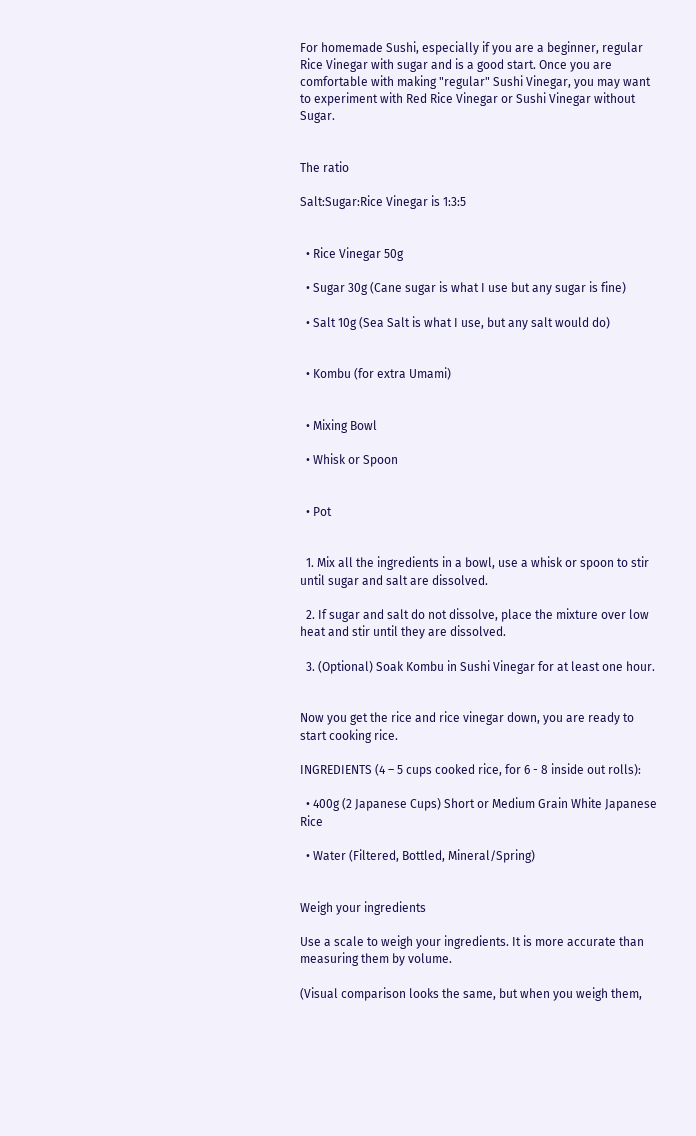For homemade Sushi, especially if you are a beginner, regular Rice Vinegar with sugar and is a good start. Once you are comfortable with making "regular" Sushi Vinegar, you may want to experiment with Red Rice Vinegar or Sushi Vinegar without Sugar.


The ratio

Salt:Sugar:Rice Vinegar is 1:3:5


  • Rice Vinegar 50g

  • Sugar 30g (Cane sugar is what I use but any sugar is fine)

  • Salt 10g (Sea Salt is what I use, but any salt would do)


  • Kombu (for extra Umami)


  • Mixing Bowl

  • Whisk or Spoon


  • Pot


  1. Mix all the ingredients in a bowl, use a whisk or spoon to stir until sugar and salt are dissolved.

  2. If sugar and salt do not dissolve, place the mixture over low heat and stir until they are dissolved.

  3. (Optional) Soak Kombu in Sushi Vinegar for at least one hour.


Now you get the rice and rice vinegar down, you are ready to start cooking rice.

INGREDIENTS (4 – 5 cups cooked rice, for 6 - 8 inside out rolls):

  • 400g (2 Japanese Cups) Short or Medium Grain White Japanese Rice

  • Water (Filtered, Bottled, Mineral/Spring)


Weigh your ingredients

Use a scale to weigh your ingredients. It is more accurate than measuring them by volume.

(Visual comparison looks the same, but when you weigh them,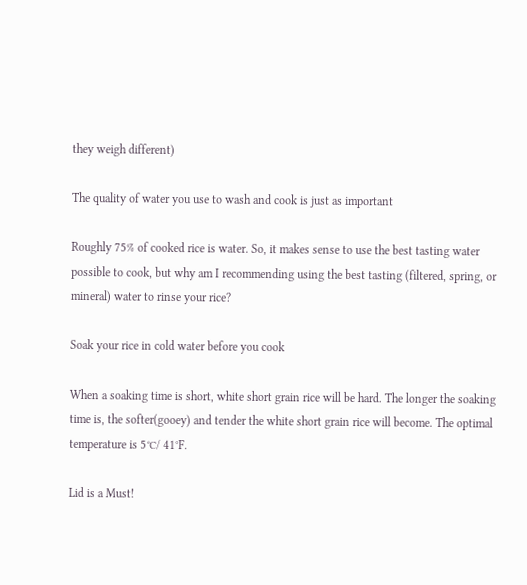they weigh different)

The quality of water you use to wash and cook is just as important

Roughly 75% of cooked rice is water. So, it makes sense to use the best tasting water possible to cook, but why am I recommending using the best tasting (filtered, spring, or mineral) water to rinse your rice?

Soak your rice in cold water before you cook

When a soaking time is short, white short grain rice will be hard. The longer the soaking time is, the softer(gooey) and tender the white short grain rice will become. The optimal temperature is 5℃/ 41°F.

Lid is a Must!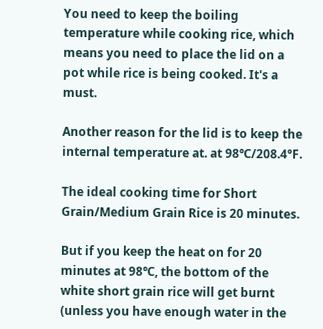You need to keep the boiling temperature while cooking rice, which means you need to place the lid on a pot while rice is being cooked. It's a must.

Another reason for the lid is to keep the internal temperature at. at 98℃/208.4°F.

The ideal cooking time for Short Grain/Medium Grain Rice is 20 minutes.

But if you keep the heat on for 20 minutes at 98℃, the bottom of the white short grain rice will get burnt (unless you have enough water in the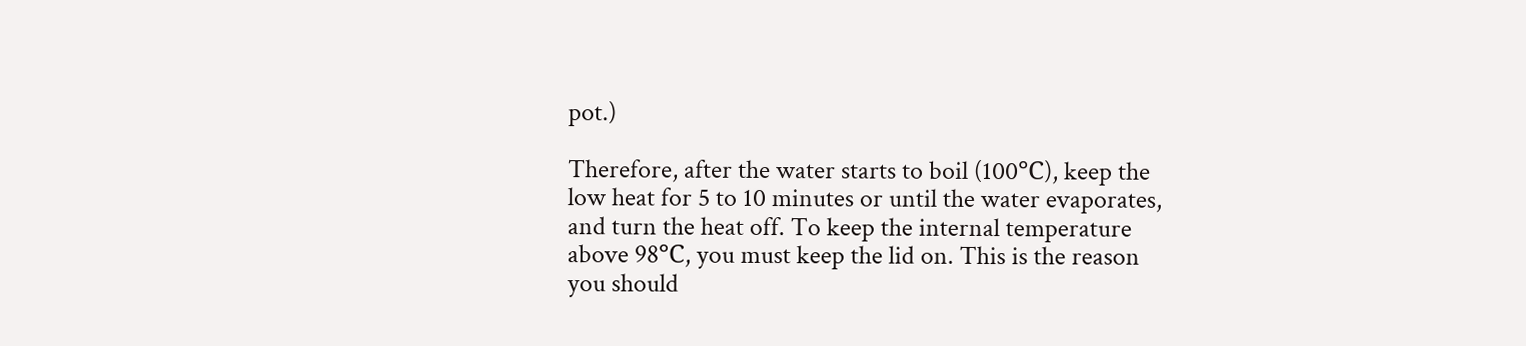pot.)

Therefore, after the water starts to boil (100℃), keep the low heat for 5 to 10 minutes or until the water evaporates, and turn the heat off. To keep the internal temperature above 98℃, you must keep the lid on. This is the reason you should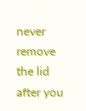never remove the lid after you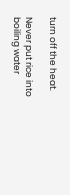turn off the heat.

Never put rice into boiling water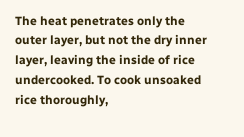The heat penetrates only the outer layer, but not the dry inner layer, leaving the inside of rice undercooked. To cook unsoaked rice thoroughly,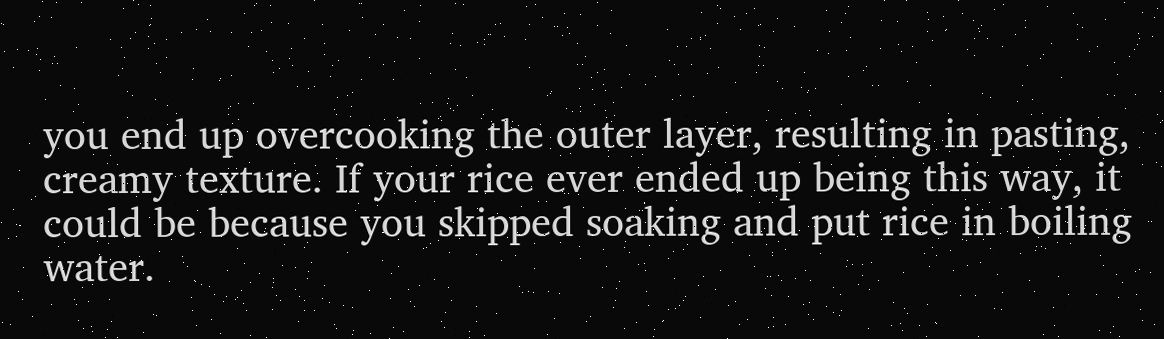you end up overcooking the outer layer, resulting in pasting, creamy texture. If your rice ever ended up being this way, it could be because you skipped soaking and put rice in boiling water.